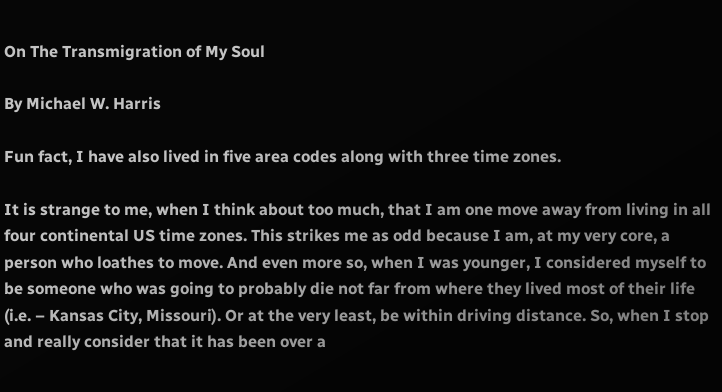On The Transmigration of My Soul

By Michael W. Harris

Fun fact, I have also lived in five area codes along with three time zones.

It is strange to me, when I think about too much, that I am one move away from living in all four continental US time zones. This strikes me as odd because I am, at my very core, a person who loathes to move. And even more so, when I was younger, I considered myself to be someone who was going to probably die not far from where they lived most of their life (i.e. – Kansas City, Missouri). Or at the very least, be within driving distance. So, when I stop and really consider that it has been over a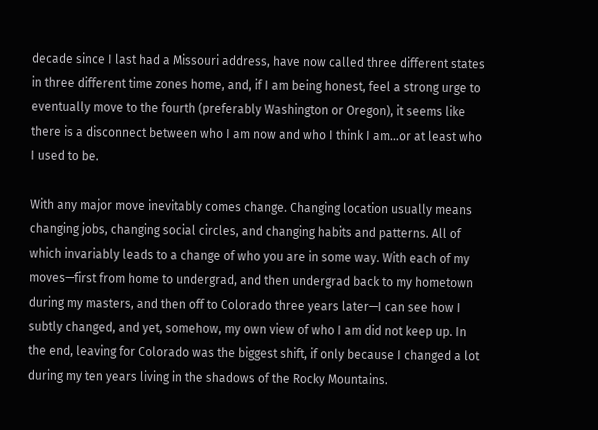decade since I last had a Missouri address, have now called three different states in three different time zones home, and, if I am being honest, feel a strong urge to eventually move to the fourth (preferably Washington or Oregon), it seems like there is a disconnect between who I am now and who I think I am…or at least who I used to be.

With any major move inevitably comes change. Changing location usually means changing jobs, changing social circles, and changing habits and patterns. All of which invariably leads to a change of who you are in some way. With each of my moves—first from home to undergrad, and then undergrad back to my hometown during my masters, and then off to Colorado three years later—I can see how I subtly changed, and yet, somehow, my own view of who I am did not keep up. In the end, leaving for Colorado was the biggest shift, if only because I changed a lot during my ten years living in the shadows of the Rocky Mountains.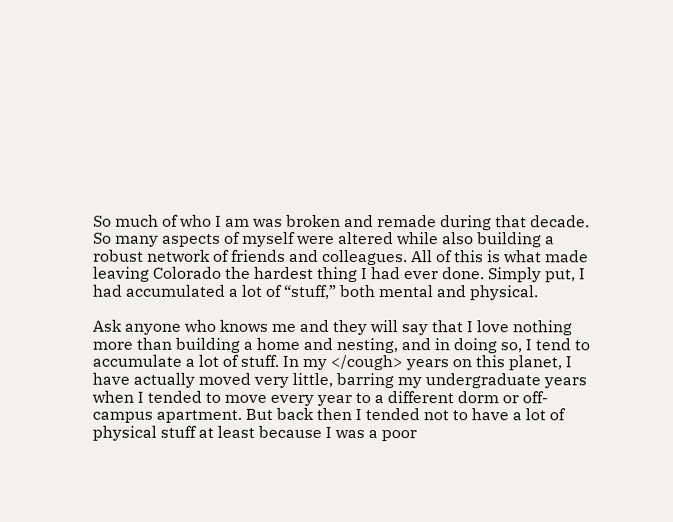So much of who I am was broken and remade during that decade. So many aspects of myself were altered while also building a robust network of friends and colleagues. All of this is what made leaving Colorado the hardest thing I had ever done. Simply put, I had accumulated a lot of “stuff,” both mental and physical.

Ask anyone who knows me and they will say that I love nothing more than building a home and nesting, and in doing so, I tend to accumulate a lot of stuff. In my </cough> years on this planet, I have actually moved very little, barring my undergraduate years when I tended to move every year to a different dorm or off-campus apartment. But back then I tended not to have a lot of physical stuff at least because I was a poor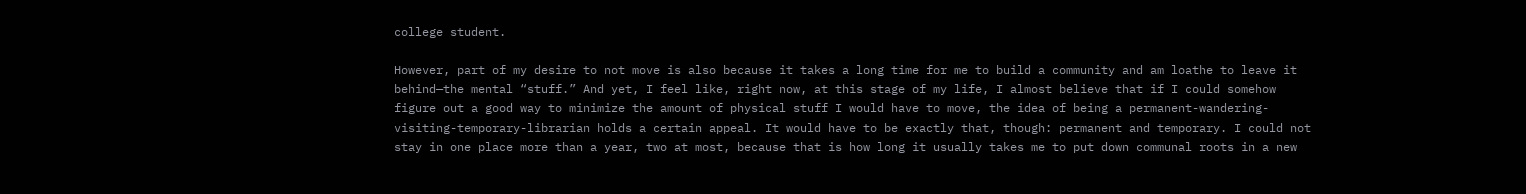college student.

However, part of my desire to not move is also because it takes a long time for me to build a community and am loathe to leave it behind—the mental “stuff.” And yet, I feel like, right now, at this stage of my life, I almost believe that if I could somehow figure out a good way to minimize the amount of physical stuff I would have to move, the idea of being a permanent-wandering-visiting-temporary-librarian holds a certain appeal. It would have to be exactly that, though: permanent and temporary. I could not stay in one place more than a year, two at most, because that is how long it usually takes me to put down communal roots in a new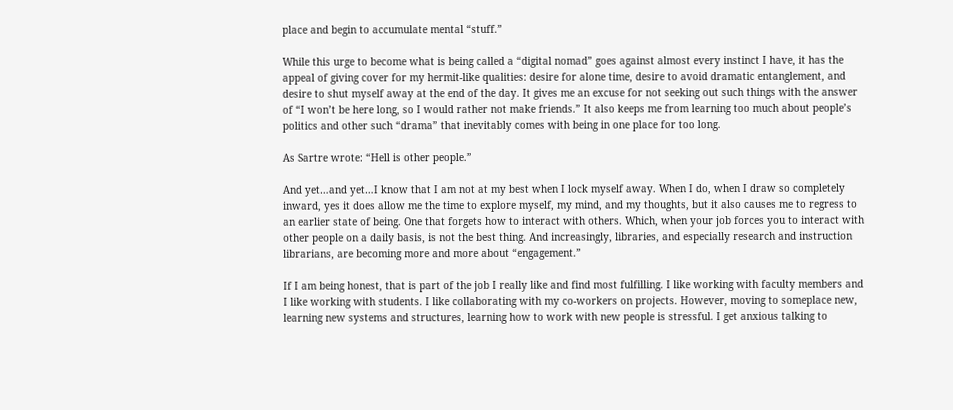place and begin to accumulate mental “stuff.”

While this urge to become what is being called a “digital nomad” goes against almost every instinct I have, it has the appeal of giving cover for my hermit-like qualities: desire for alone time, desire to avoid dramatic entanglement, and desire to shut myself away at the end of the day. It gives me an excuse for not seeking out such things with the answer of “I won’t be here long, so I would rather not make friends.” It also keeps me from learning too much about people’s politics and other such “drama” that inevitably comes with being in one place for too long.

As Sartre wrote: “Hell is other people.”

And yet…and yet…I know that I am not at my best when I lock myself away. When I do, when I draw so completely inward, yes it does allow me the time to explore myself, my mind, and my thoughts, but it also causes me to regress to an earlier state of being. One that forgets how to interact with others. Which, when your job forces you to interact with other people on a daily basis, is not the best thing. And increasingly, libraries, and especially research and instruction librarians, are becoming more and more about “engagement.”

If I am being honest, that is part of the job I really like and find most fulfilling. I like working with faculty members and I like working with students. I like collaborating with my co-workers on projects. However, moving to someplace new, learning new systems and structures, learning how to work with new people is stressful. I get anxious talking to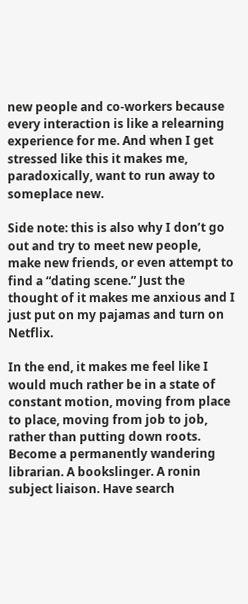new people and co-workers because every interaction is like a relearning experience for me. And when I get stressed like this it makes me, paradoxically, want to run away to someplace new.

Side note: this is also why I don’t go out and try to meet new people, make new friends, or even attempt to find a “dating scene.” Just the thought of it makes me anxious and I just put on my pajamas and turn on Netflix.

In the end, it makes me feel like I would much rather be in a state of constant motion, moving from place to place, moving from job to job, rather than putting down roots. Become a permanently wandering librarian. A bookslinger. A ronin subject liaison. Have search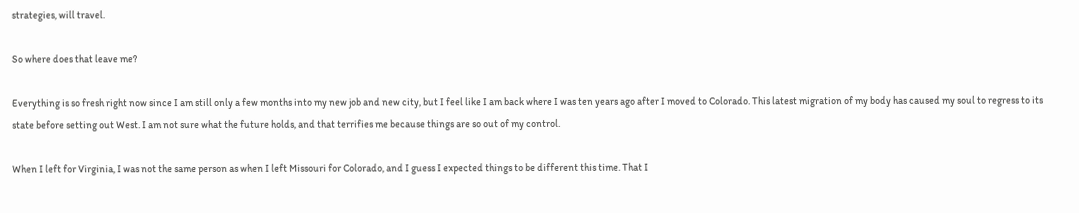strategies, will travel.

So where does that leave me?

Everything is so fresh right now since I am still only a few months into my new job and new city, but I feel like I am back where I was ten years ago after I moved to Colorado. This latest migration of my body has caused my soul to regress to its state before setting out West. I am not sure what the future holds, and that terrifies me because things are so out of my control.

When I left for Virginia, I was not the same person as when I left Missouri for Colorado, and I guess I expected things to be different this time. That I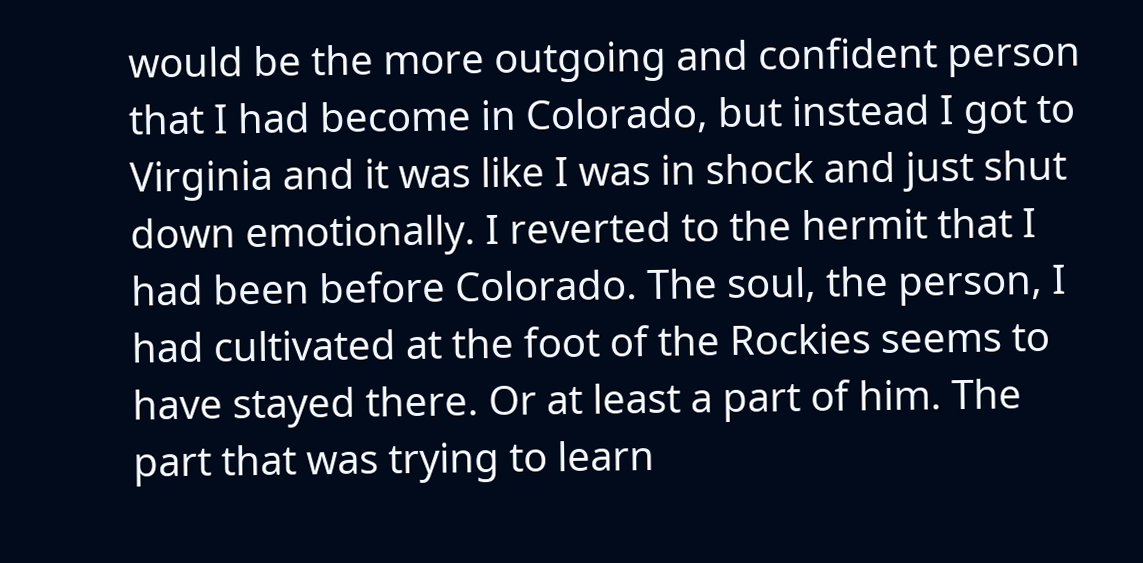would be the more outgoing and confident person that I had become in Colorado, but instead I got to Virginia and it was like I was in shock and just shut down emotionally. I reverted to the hermit that I had been before Colorado. The soul, the person, I had cultivated at the foot of the Rockies seems to have stayed there. Or at least a part of him. The part that was trying to learn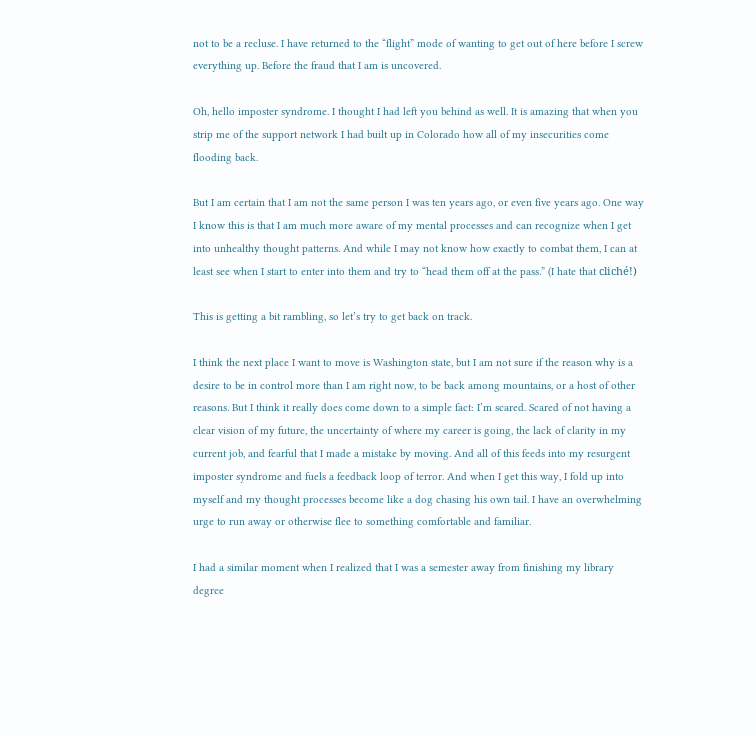not to be a recluse. I have returned to the “flight” mode of wanting to get out of here before I screw everything up. Before the fraud that I am is uncovered.

Oh, hello imposter syndrome. I thought I had left you behind as well. It is amazing that when you strip me of the support network I had built up in Colorado how all of my insecurities come flooding back.

But I am certain that I am not the same person I was ten years ago, or even five years ago. One way I know this is that I am much more aware of my mental processes and can recognize when I get into unhealthy thought patterns. And while I may not know how exactly to combat them, I can at least see when I start to enter into them and try to “head them off at the pass.” (I hate that cliché!)

This is getting a bit rambling, so let’s try to get back on track.

I think the next place I want to move is Washington state, but I am not sure if the reason why is a desire to be in control more than I am right now, to be back among mountains, or a host of other reasons. But I think it really does come down to a simple fact: I’m scared. Scared of not having a clear vision of my future, the uncertainty of where my career is going, the lack of clarity in my current job, and fearful that I made a mistake by moving. And all of this feeds into my resurgent imposter syndrome and fuels a feedback loop of terror. And when I get this way, I fold up into myself and my thought processes become like a dog chasing his own tail. I have an overwhelming urge to run away or otherwise flee to something comfortable and familiar.

I had a similar moment when I realized that I was a semester away from finishing my library degree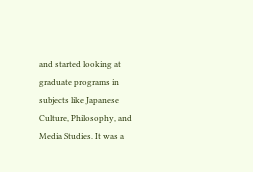and started looking at graduate programs in subjects like Japanese Culture, Philosophy, and Media Studies. It was a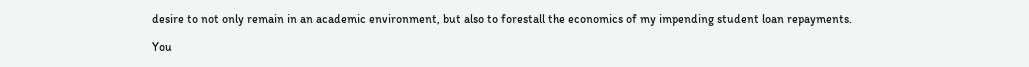desire to not only remain in an academic environment, but also to forestall the economics of my impending student loan repayments.

You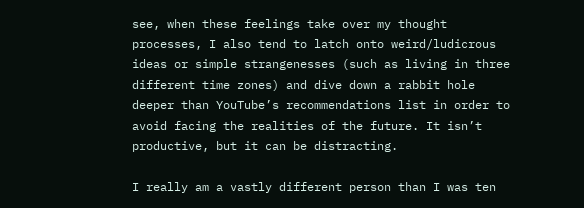see, when these feelings take over my thought processes, I also tend to latch onto weird/ludicrous ideas or simple strangenesses (such as living in three different time zones) and dive down a rabbit hole deeper than YouTube’s recommendations list in order to avoid facing the realities of the future. It isn’t productive, but it can be distracting.

I really am a vastly different person than I was ten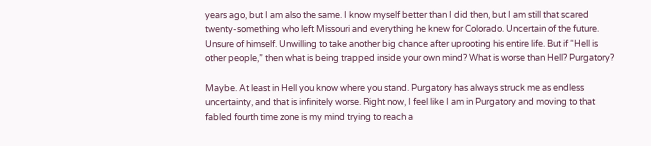years ago, but I am also the same. I know myself better than I did then, but I am still that scared twenty-something who left Missouri and everything he knew for Colorado. Uncertain of the future. Unsure of himself. Unwilling to take another big chance after uprooting his entire life. But if “Hell is other people,” then what is being trapped inside your own mind? What is worse than Hell? Purgatory?

Maybe. At least in Hell you know where you stand. Purgatory has always struck me as endless uncertainty, and that is infinitely worse. Right now, I feel like I am in Purgatory and moving to that fabled fourth time zone is my mind trying to reach a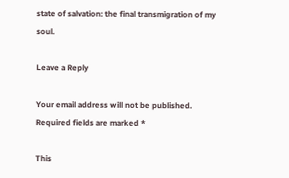state of salvation: the final transmigration of my soul.

Leave a Reply

Your email address will not be published. Required fields are marked *

This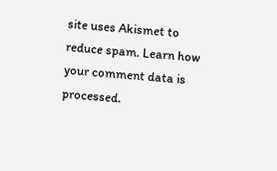site uses Akismet to reduce spam. Learn how your comment data is processed.